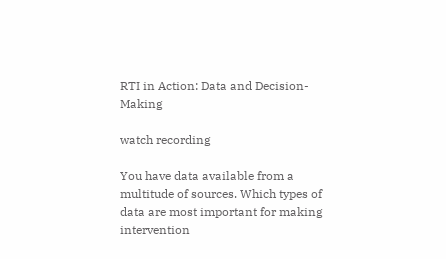RTI in Action: Data and Decision-Making

watch recording

You have data available from a multitude of sources. Which types of data are most important for making intervention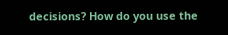decisions? How do you use the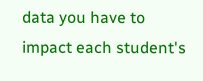data you have to impact each student's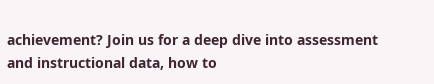achievement? Join us for a deep dive into assessment and instructional data, how to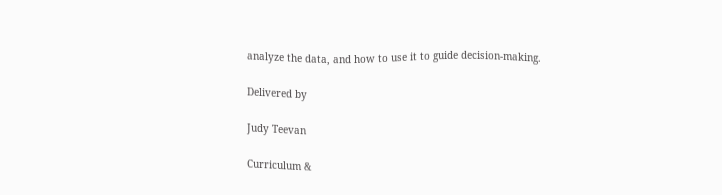analyze the data, and how to use it to guide decision-making.

Delivered by

Judy Teevan

Curriculum &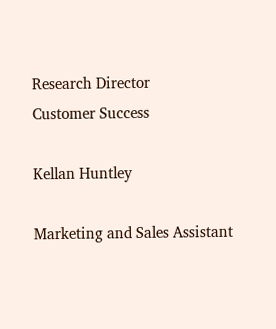Research Director
Customer Success

Kellan Huntley

Marketing and Sales Assistant